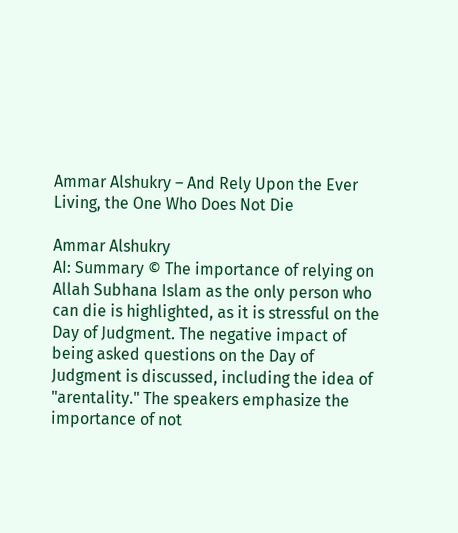Ammar Alshukry – And Rely Upon the Ever Living, the One Who Does Not Die

Ammar Alshukry
AI: Summary © The importance of relying on Allah Subhana Islam as the only person who can die is highlighted, as it is stressful on the Day of Judgment. The negative impact of being asked questions on the Day of Judgment is discussed, including the idea of "arentality." The speakers emphasize the importance of not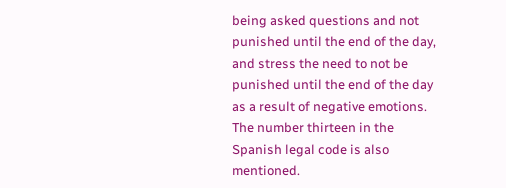being asked questions and not punished until the end of the day, and stress the need to not be punished until the end of the day as a result of negative emotions. The number thirteen in the Spanish legal code is also mentioned.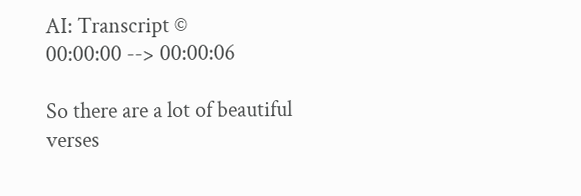AI: Transcript ©
00:00:00 --> 00:00:06

So there are a lot of beautiful verses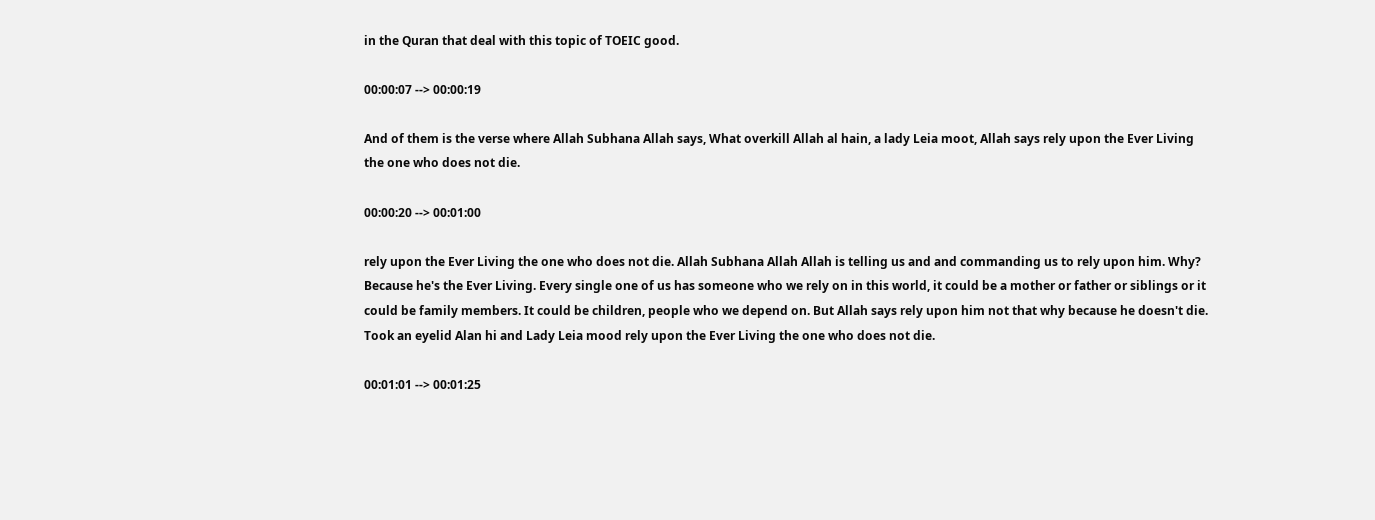in the Quran that deal with this topic of TOEIC good.

00:00:07 --> 00:00:19

And of them is the verse where Allah Subhana Allah says, What overkill Allah al hain, a lady Leia moot, Allah says rely upon the Ever Living the one who does not die.

00:00:20 --> 00:01:00

rely upon the Ever Living the one who does not die. Allah Subhana Allah Allah is telling us and and commanding us to rely upon him. Why? Because he's the Ever Living. Every single one of us has someone who we rely on in this world, it could be a mother or father or siblings or it could be family members. It could be children, people who we depend on. But Allah says rely upon him not that why because he doesn't die. Took an eyelid Alan hi and Lady Leia mood rely upon the Ever Living the one who does not die.

00:01:01 --> 00:01:25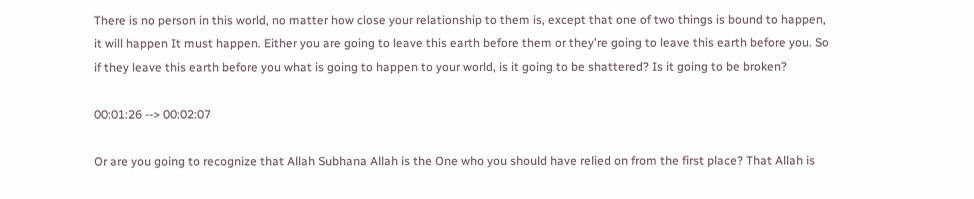There is no person in this world, no matter how close your relationship to them is, except that one of two things is bound to happen, it will happen It must happen. Either you are going to leave this earth before them or they're going to leave this earth before you. So if they leave this earth before you what is going to happen to your world, is it going to be shattered? Is it going to be broken?

00:01:26 --> 00:02:07

Or are you going to recognize that Allah Subhana Allah is the One who you should have relied on from the first place? That Allah is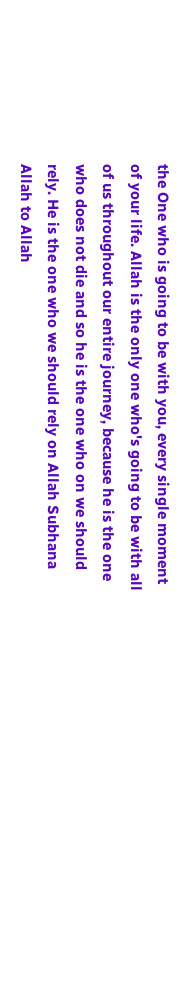the One who is going to be with you, every single moment of your life. Allah is the only one who's going to be with all of us throughout our entire journey, because he is the one who does not die and so he is the one who on we should rely. He is the one who we should rely on Allah Subhana Allah to Allah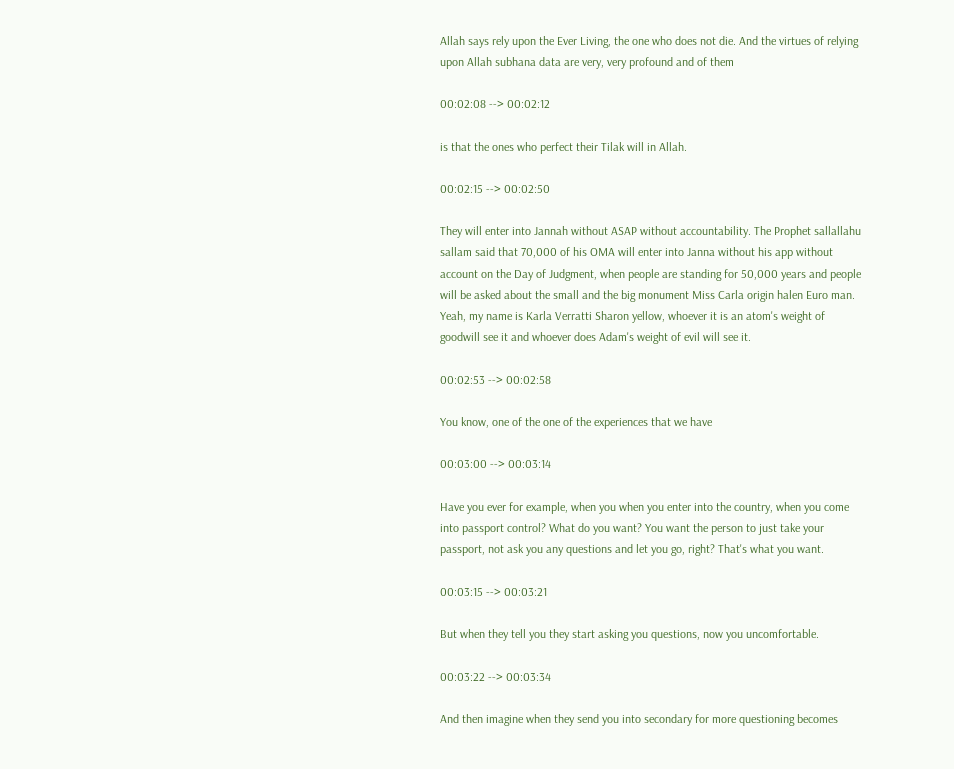Allah says rely upon the Ever Living, the one who does not die. And the virtues of relying upon Allah subhana data are very, very profound and of them

00:02:08 --> 00:02:12

is that the ones who perfect their Tilak will in Allah.

00:02:15 --> 00:02:50

They will enter into Jannah without ASAP without accountability. The Prophet sallallahu sallam said that 70,000 of his OMA will enter into Janna without his app without account on the Day of Judgment, when people are standing for 50,000 years and people will be asked about the small and the big monument Miss Carla origin halen Euro man. Yeah, my name is Karla Verratti Sharon yellow, whoever it is an atom's weight of goodwill see it and whoever does Adam's weight of evil will see it.

00:02:53 --> 00:02:58

You know, one of the one of the experiences that we have

00:03:00 --> 00:03:14

Have you ever for example, when you when you enter into the country, when you come into passport control? What do you want? You want the person to just take your passport, not ask you any questions and let you go, right? That's what you want.

00:03:15 --> 00:03:21

But when they tell you they start asking you questions, now you uncomfortable.

00:03:22 --> 00:03:34

And then imagine when they send you into secondary for more questioning becomes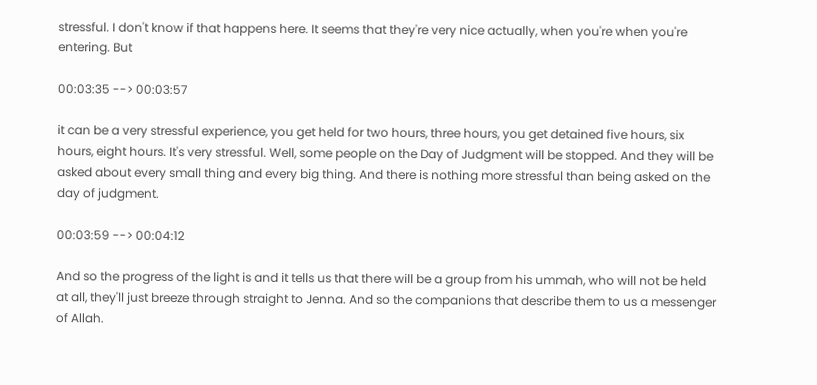stressful. I don't know if that happens here. It seems that they're very nice actually, when you're when you're entering. But

00:03:35 --> 00:03:57

it can be a very stressful experience, you get held for two hours, three hours, you get detained five hours, six hours, eight hours. It's very stressful. Well, some people on the Day of Judgment will be stopped. And they will be asked about every small thing and every big thing. And there is nothing more stressful than being asked on the day of judgment.

00:03:59 --> 00:04:12

And so the progress of the light is and it tells us that there will be a group from his ummah, who will not be held at all, they'll just breeze through straight to Jenna. And so the companions that describe them to us a messenger of Allah.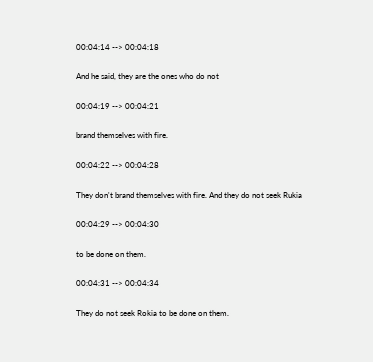00:04:14 --> 00:04:18

And he said, they are the ones who do not

00:04:19 --> 00:04:21

brand themselves with fire.

00:04:22 --> 00:04:28

They don't brand themselves with fire. And they do not seek Rukia

00:04:29 --> 00:04:30

to be done on them.

00:04:31 --> 00:04:34

They do not seek Rokia to be done on them.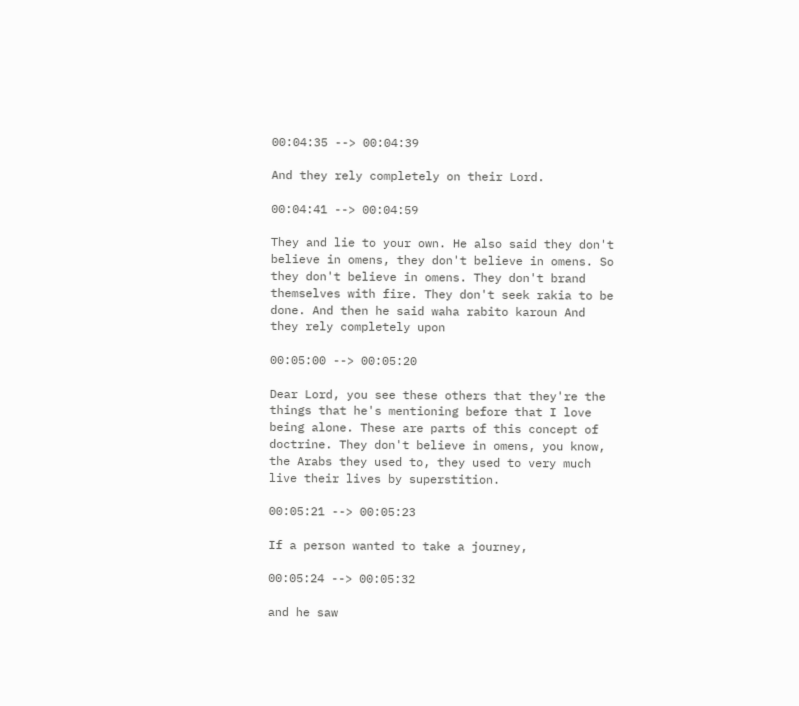00:04:35 --> 00:04:39

And they rely completely on their Lord.

00:04:41 --> 00:04:59

They and lie to your own. He also said they don't believe in omens, they don't believe in omens. So they don't believe in omens. They don't brand themselves with fire. They don't seek rakia to be done. And then he said waha rabito karoun And they rely completely upon

00:05:00 --> 00:05:20

Dear Lord, you see these others that they're the things that he's mentioning before that I love being alone. These are parts of this concept of doctrine. They don't believe in omens, you know, the Arabs they used to, they used to very much live their lives by superstition.

00:05:21 --> 00:05:23

If a person wanted to take a journey,

00:05:24 --> 00:05:32

and he saw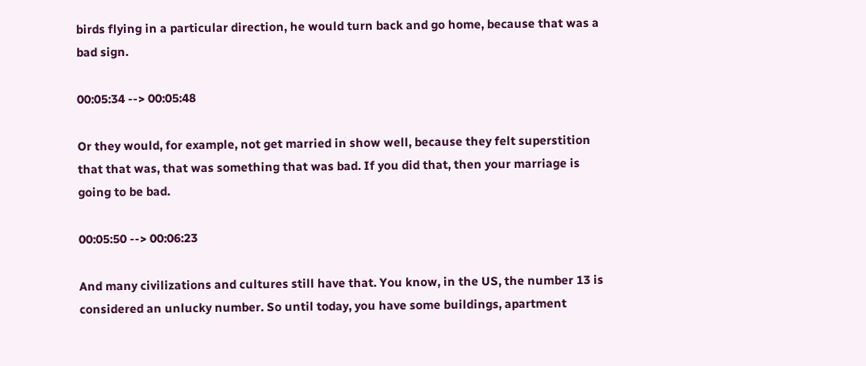birds flying in a particular direction, he would turn back and go home, because that was a bad sign.

00:05:34 --> 00:05:48

Or they would, for example, not get married in show well, because they felt superstition that that was, that was something that was bad. If you did that, then your marriage is going to be bad.

00:05:50 --> 00:06:23

And many civilizations and cultures still have that. You know, in the US, the number 13 is considered an unlucky number. So until today, you have some buildings, apartment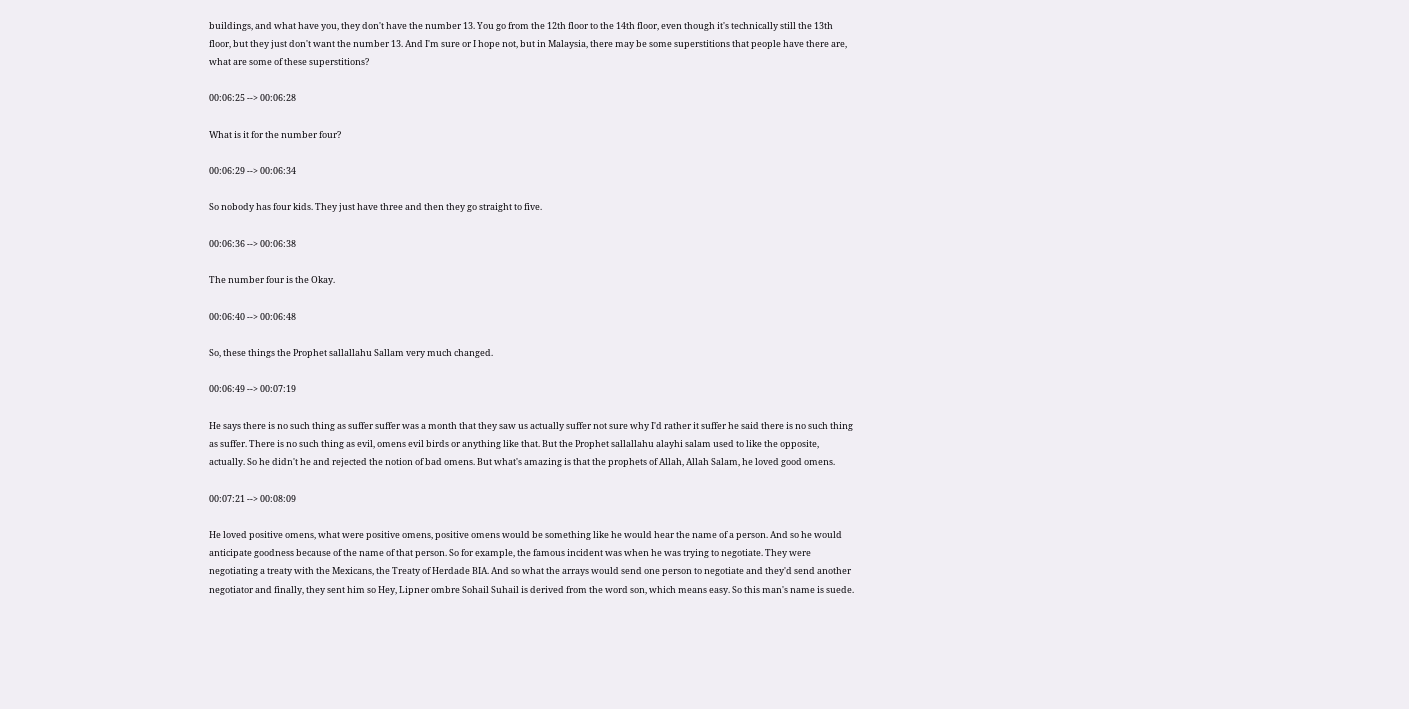buildings, and what have you, they don't have the number 13. You go from the 12th floor to the 14th floor, even though it's technically still the 13th floor, but they just don't want the number 13. And I'm sure or I hope not, but in Malaysia, there may be some superstitions that people have there are, what are some of these superstitions?

00:06:25 --> 00:06:28

What is it for the number four?

00:06:29 --> 00:06:34

So nobody has four kids. They just have three and then they go straight to five.

00:06:36 --> 00:06:38

The number four is the Okay.

00:06:40 --> 00:06:48

So, these things the Prophet sallallahu Sallam very much changed.

00:06:49 --> 00:07:19

He says there is no such thing as suffer suffer was a month that they saw us actually suffer not sure why I'd rather it suffer he said there is no such thing as suffer. There is no such thing as evil, omens evil birds or anything like that. But the Prophet sallallahu alayhi salam used to like the opposite, actually. So he didn't he and rejected the notion of bad omens. But what's amazing is that the prophets of Allah, Allah Salam, he loved good omens.

00:07:21 --> 00:08:09

He loved positive omens, what were positive omens, positive omens would be something like he would hear the name of a person. And so he would anticipate goodness because of the name of that person. So for example, the famous incident was when he was trying to negotiate. They were negotiating a treaty with the Mexicans, the Treaty of Herdade BIA. And so what the arrays would send one person to negotiate and they'd send another negotiator and finally, they sent him so Hey, Lipner ombre Sohail Suhail is derived from the word son, which means easy. So this man's name is suede.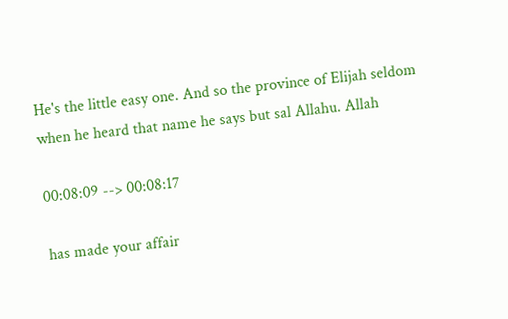He's the little easy one. And so the province of Elijah seldom when he heard that name he says but sal Allahu. Allah

00:08:09 --> 00:08:17

has made your affair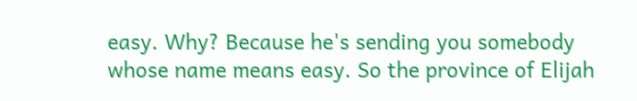easy. Why? Because he's sending you somebody whose name means easy. So the province of Elijah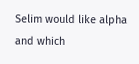Selim would like alpha and which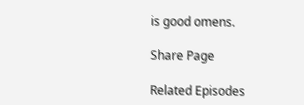is good omens.

Share Page

Related Episodes